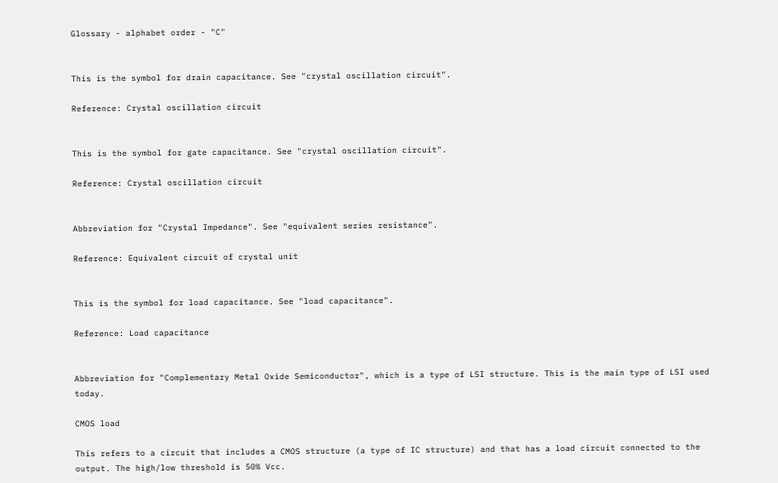Glossary - alphabet order - "C"


This is the symbol for drain capacitance. See "crystal oscillation circuit".

Reference: Crystal oscillation circuit


This is the symbol for gate capacitance. See "crystal oscillation circuit".

Reference: Crystal oscillation circuit


Abbreviation for "Crystal Impedance". See "equivalent series resistance".

Reference: Equivalent circuit of crystal unit


This is the symbol for load capacitance. See "load capacitance".

Reference: Load capacitance


Abbreviation for "Complementary Metal Oxide Semiconductor", which is a type of LSI structure. This is the main type of LSI used today.

CMOS load

This refers to a circuit that includes a CMOS structure (a type of IC structure) and that has a load circuit connected to the output. The high/low threshold is 50% Vcc.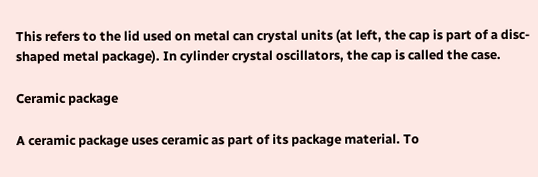This refers to the lid used on metal can crystal units (at left, the cap is part of a disc-shaped metal package). In cylinder crystal oscillators, the cap is called the case.

Ceramic package

A ceramic package uses ceramic as part of its package material. To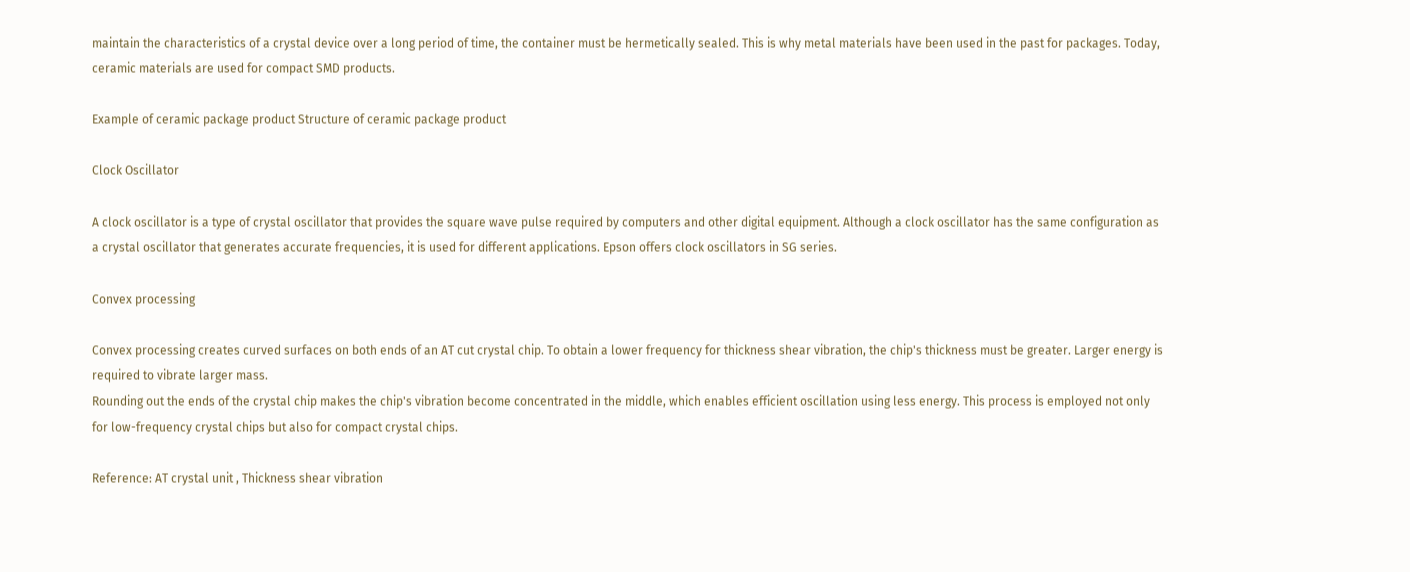maintain the characteristics of a crystal device over a long period of time, the container must be hermetically sealed. This is why metal materials have been used in the past for packages. Today, ceramic materials are used for compact SMD products.

Example of ceramic package product Structure of ceramic package product

Clock Oscillator

A clock oscillator is a type of crystal oscillator that provides the square wave pulse required by computers and other digital equipment. Although a clock oscillator has the same configuration as a crystal oscillator that generates accurate frequencies, it is used for different applications. Epson offers clock oscillators in SG series.

Convex processing

Convex processing creates curved surfaces on both ends of an AT cut crystal chip. To obtain a lower frequency for thickness shear vibration, the chip's thickness must be greater. Larger energy is required to vibrate larger mass.
Rounding out the ends of the crystal chip makes the chip's vibration become concentrated in the middle, which enables efficient oscillation using less energy. This process is employed not only for low-frequency crystal chips but also for compact crystal chips.

Reference: AT crystal unit , Thickness shear vibration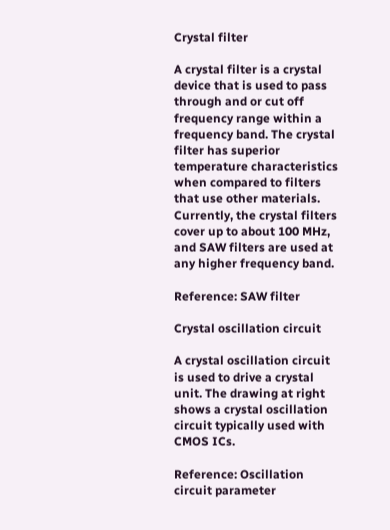Crystal filter

A crystal filter is a crystal device that is used to pass through and or cut off frequency range within a frequency band. The crystal filter has superior temperature characteristics when compared to filters that use other materials. Currently, the crystal filters cover up to about 100 MHz, and SAW filters are used at any higher frequency band.

Reference: SAW filter

Crystal oscillation circuit

A crystal oscillation circuit is used to drive a crystal unit. The drawing at right shows a crystal oscillation circuit typically used with CMOS ICs.

Reference: Oscillation circuit parameter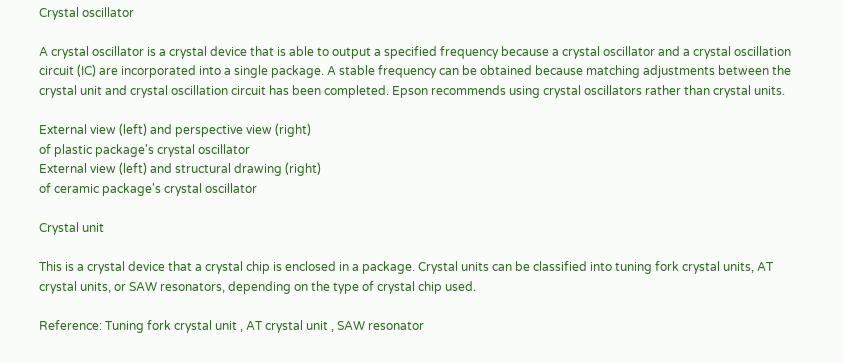Crystal oscillator

A crystal oscillator is a crystal device that is able to output a specified frequency because a crystal oscillator and a crystal oscillation circuit (IC) are incorporated into a single package. A stable frequency can be obtained because matching adjustments between the crystal unit and crystal oscillation circuit has been completed. Epson recommends using crystal oscillators rather than crystal units.

External view (left) and perspective view (right)
of plastic package's crystal oscillator
External view (left) and structural drawing (right)
of ceramic package's crystal oscillator

Crystal unit

This is a crystal device that a crystal chip is enclosed in a package. Crystal units can be classified into tuning fork crystal units, AT crystal units, or SAW resonators, depending on the type of crystal chip used.

Reference: Tuning fork crystal unit , AT crystal unit , SAW resonator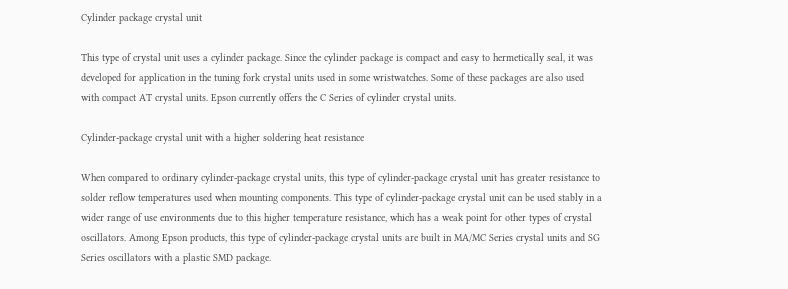Cylinder package crystal unit

This type of crystal unit uses a cylinder package. Since the cylinder package is compact and easy to hermetically seal, it was developed for application in the tuning fork crystal units used in some wristwatches. Some of these packages are also used with compact AT crystal units. Epson currently offers the C Series of cylinder crystal units.

Cylinder-package crystal unit with a higher soldering heat resistance

When compared to ordinary cylinder-package crystal units, this type of cylinder-package crystal unit has greater resistance to solder reflow temperatures used when mounting components. This type of cylinder-package crystal unit can be used stably in a wider range of use environments due to this higher temperature resistance, which has a weak point for other types of crystal oscillators. Among Epson products, this type of cylinder-package crystal units are built in MA/MC Series crystal units and SG Series oscillators with a plastic SMD package.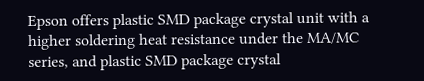Epson offers plastic SMD package crystal unit with a higher soldering heat resistance under the MA/MC series, and plastic SMD package crystal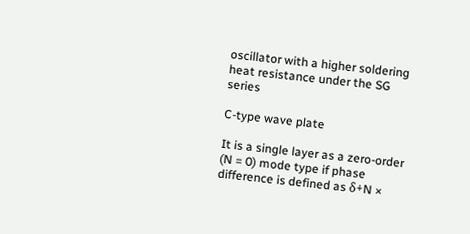oscillator with a higher soldering heat resistance under the SG series

C-type wave plate

It is a single layer as a zero-order (N = 0) mode type if phase difference is defined as δ+N ×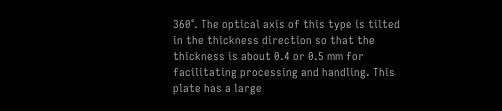360°. The optical axis of this type is tilted in the thickness direction so that the thickness is about 0.4 or 0.5 mm for facilitating processing and handling. This plate has a large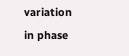variation in phase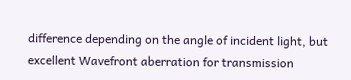difference depending on the angle of incident light, but excellent Wavefront aberration for transmission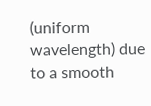(uniform wavelength) due to a smooth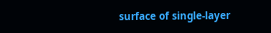surface of single-layer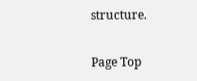structure.

Page Top